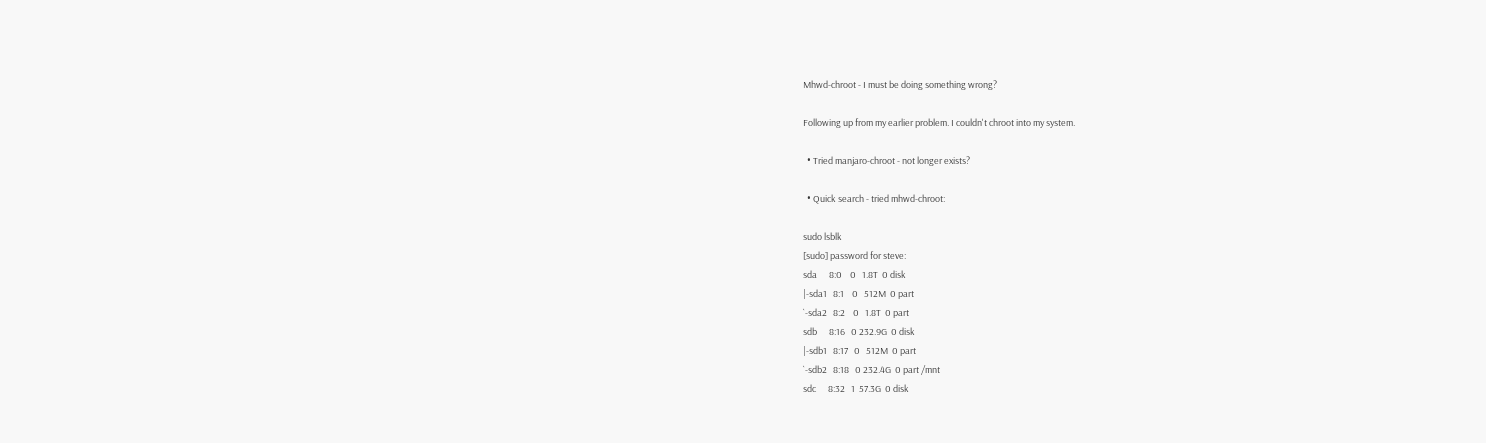Mhwd-chroot - I must be doing something wrong?

Following up from my earlier problem. I couldn't chroot into my system.

  • Tried manjaro-chroot - not longer exists?

  • Quick search - tried mhwd-chroot:

sudo lsblk
[sudo] password for steve:
sda      8:0    0   1.8T  0 disk
|-sda1   8:1    0   512M  0 part
`-sda2   8:2    0   1.8T  0 part
sdb      8:16   0 232.9G  0 disk
|-sdb1   8:17   0   512M  0 part
`-sdb2   8:18   0 232.4G  0 part /mnt
sdc      8:32   1  57.3G  0 disk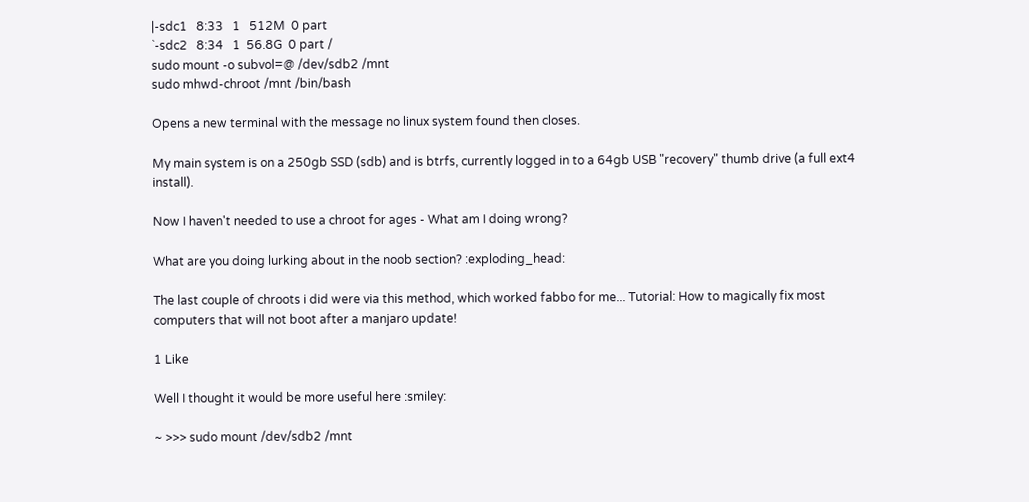|-sdc1   8:33   1   512M  0 part
`-sdc2   8:34   1  56.8G  0 part /
sudo mount -o subvol=@ /dev/sdb2 /mnt
sudo mhwd-chroot /mnt /bin/bash

Opens a new terminal with the message no linux system found then closes.

My main system is on a 250gb SSD (sdb) and is btrfs, currently logged in to a 64gb USB "recovery" thumb drive (a full ext4 install).

Now I haven't needed to use a chroot for ages - What am I doing wrong?

What are you doing lurking about in the noob section? :exploding_head:

The last couple of chroots i did were via this method, which worked fabbo for me... Tutorial: How to magically fix most computers that will not boot after a manjaro update!

1 Like

Well I thought it would be more useful here :smiley:

~ >>> sudo mount /dev/sdb2 /mnt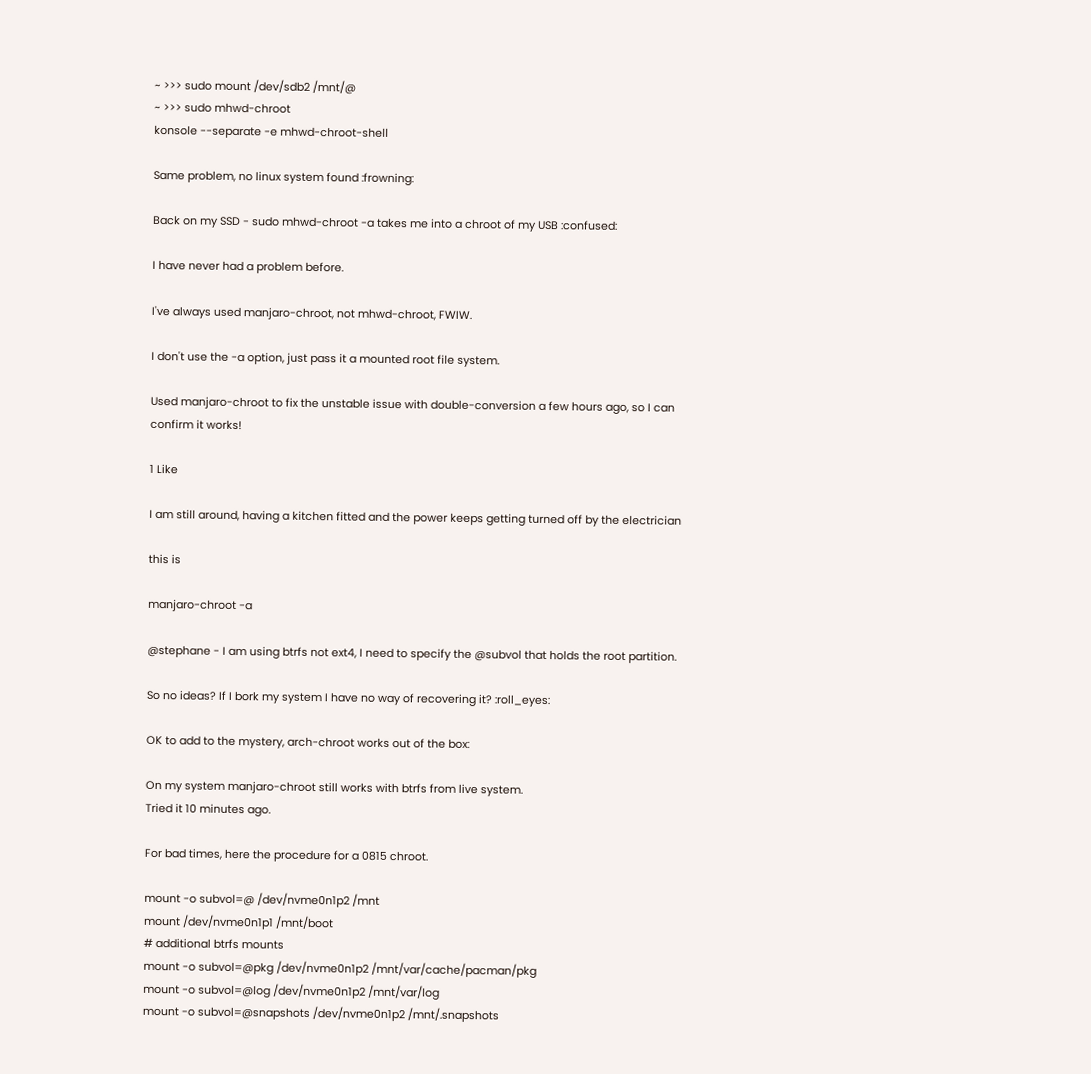~ >>> sudo mount /dev/sdb2 /mnt/@
~ >>> sudo mhwd-chroot
konsole --separate -e mhwd-chroot-shell

Same problem, no linux system found :frowning:

Back on my SSD - sudo mhwd-chroot -a takes me into a chroot of my USB :confused:

I have never had a problem before.

I've always used manjaro-chroot, not mhwd-chroot, FWIW.

I don't use the -a option, just pass it a mounted root file system.

Used manjaro-chroot to fix the unstable issue with double-conversion a few hours ago, so I can confirm it works!

1 Like

I am still around, having a kitchen fitted and the power keeps getting turned off by the electrician

this is

manjaro-chroot -a

@stephane - I am using btrfs not ext4, I need to specify the @subvol that holds the root partition.

So no ideas? If I bork my system I have no way of recovering it? :roll_eyes:

OK to add to the mystery, arch-chroot works out of the box:

On my system manjaro-chroot still works with btrfs from live system.
Tried it 10 minutes ago.

For bad times, here the procedure for a 0815 chroot.

mount -o subvol=@ /dev/nvme0n1p2 /mnt
mount /dev/nvme0n1p1 /mnt/boot
# additional btrfs mounts
mount -o subvol=@pkg /dev/nvme0n1p2 /mnt/var/cache/pacman/pkg
mount -o subvol=@log /dev/nvme0n1p2 /mnt/var/log
mount -o subvol=@snapshots /dev/nvme0n1p2 /mnt/.snapshots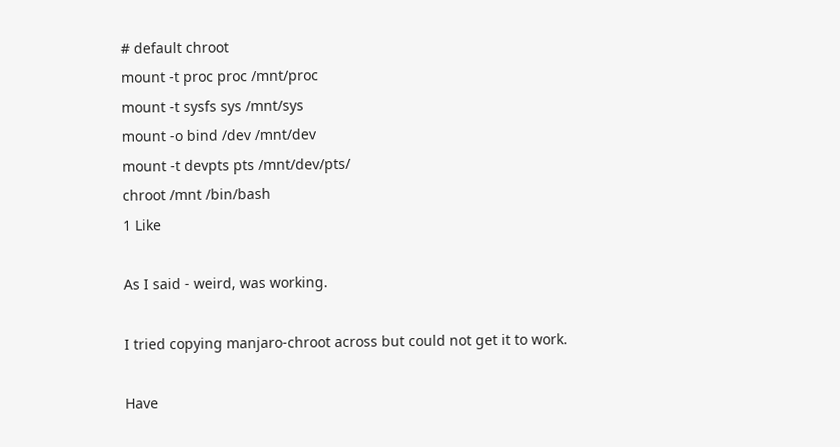# default chroot
mount -t proc proc /mnt/proc
mount -t sysfs sys /mnt/sys
mount -o bind /dev /mnt/dev
mount -t devpts pts /mnt/dev/pts/
chroot /mnt /bin/bash
1 Like

As I said - weird, was working.

I tried copying manjaro-chroot across but could not get it to work.

Have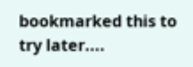bookmarked this to try later....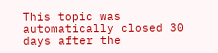This topic was automatically closed 30 days after the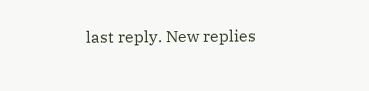last reply. New replies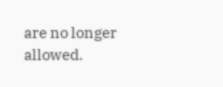are no longer allowed.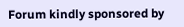Forum kindly sponsored by